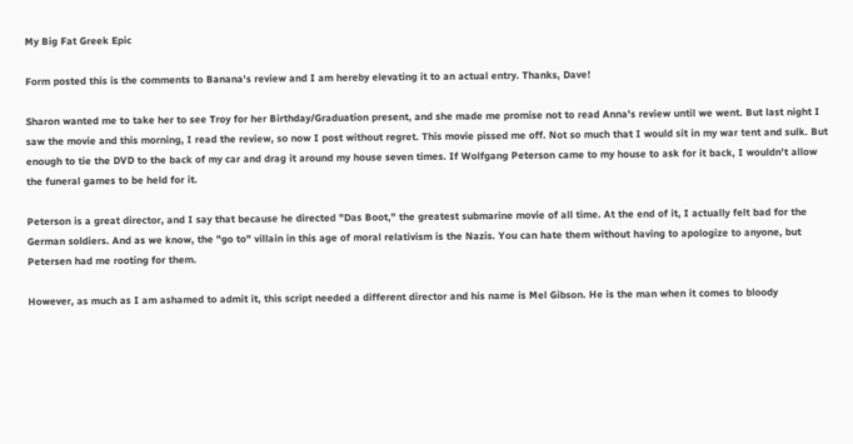My Big Fat Greek Epic

Form posted this is the comments to Banana's review and I am hereby elevating it to an actual entry. Thanks, Dave!

Sharon wanted me to take her to see Troy for her Birthday/Graduation present, and she made me promise not to read Anna's review until we went. But last night I saw the movie and this morning, I read the review, so now I post without regret. This movie pissed me off. Not so much that I would sit in my war tent and sulk. But enough to tie the DVD to the back of my car and drag it around my house seven times. If Wolfgang Peterson came to my house to ask for it back, I wouldn't allow the funeral games to be held for it.

Peterson is a great director, and I say that because he directed "Das Boot," the greatest submarine movie of all time. At the end of it, I actually felt bad for the German soldiers. And as we know, the "go to" villain in this age of moral relativism is the Nazis. You can hate them without having to apologize to anyone, but Petersen had me rooting for them.

However, as much as I am ashamed to admit it, this script needed a different director and his name is Mel Gibson. He is the man when it comes to bloody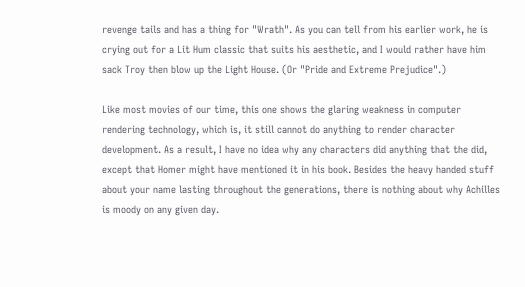revenge tails and has a thing for "Wrath". As you can tell from his earlier work, he is crying out for a Lit Hum classic that suits his aesthetic, and I would rather have him sack Troy then blow up the Light House. (Or "Pride and Extreme Prejudice".)

Like most movies of our time, this one shows the glaring weakness in computer rendering technology, which is, it still cannot do anything to render character development. As a result, I have no idea why any characters did anything that the did, except that Homer might have mentioned it in his book. Besides the heavy handed stuff about your name lasting throughout the generations, there is nothing about why Achilles is moody on any given day.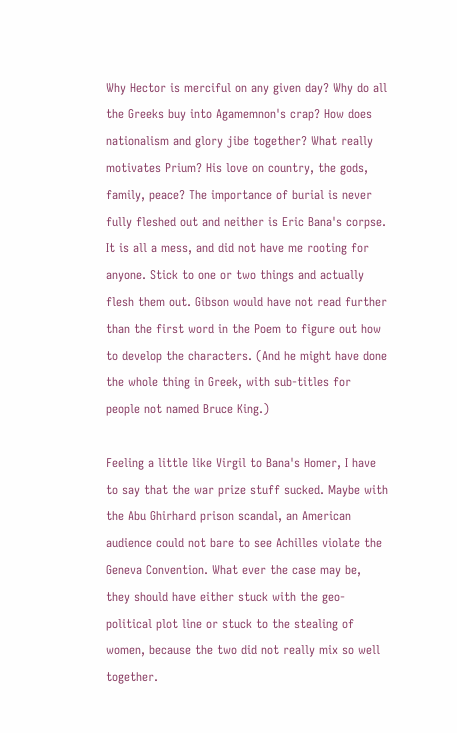Why Hector is merciful on any given day? Why do all the Greeks buy into Agamemnon's crap? How does nationalism and glory jibe together? What really motivates Prium? His love on country, the gods, family, peace? The importance of burial is never fully fleshed out and neither is Eric Bana's corpse. It is all a mess, and did not have me rooting for anyone. Stick to one or two things and actually flesh them out. Gibson would have not read further than the first word in the Poem to figure out how to develop the characters. (And he might have done the whole thing in Greek, with sub-titles for people not named Bruce King.)

Feeling a little like Virgil to Bana's Homer, I have to say that the war prize stuff sucked. Maybe with the Abu Ghirhard prison scandal, an American audience could not bare to see Achilles violate the Geneva Convention. What ever the case may be, they should have either stuck with the geo-political plot line or stuck to the stealing of women, because the two did not really mix so well together.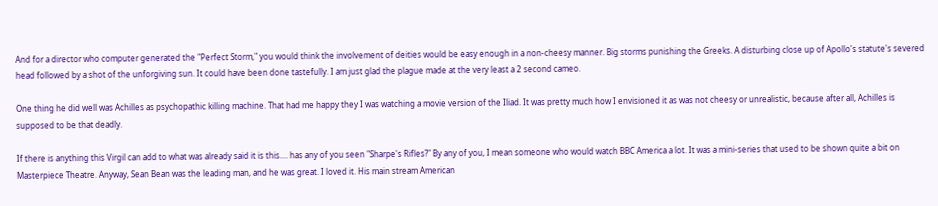And for a director who computer generated the "Perfect Storm," you would think the involvement of deities would be easy enough in a non-cheesy manner. Big storms punishing the Greeks. A disturbing close up of Apollo's statute's severed head followed by a shot of the unforgiving sun. It could have been done tastefully. I am just glad the plague made at the very least a 2 second cameo.

One thing he did well was Achilles as psychopathic killing machine. That had me happy they I was watching a movie version of the Iliad. It was pretty much how I envisioned it as was not cheesy or unrealistic, because after all, Achilles is supposed to be that deadly.

If there is anything this Virgil can add to what was already said it is this.... has any of you seen "Sharpe's Rifles?" By any of you, I mean someone who would watch BBC America a lot. It was a mini-series that used to be shown quite a bit on Masterpiece Theatre. Anyway, Sean Bean was the leading man, and he was great. I loved it. His main stream American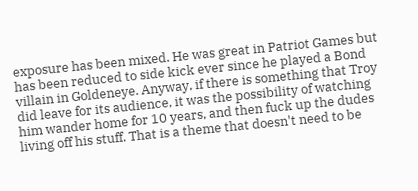exposure has been mixed. He was great in Patriot Games but has been reduced to side kick ever since he played a Bond villain in Goldeneye. Anyway, if there is something that Troy did leave for its audience, it was the possibility of watching him wander home for 10 years, and then fuck up the dudes living off his stuff. That is a theme that doesn't need to be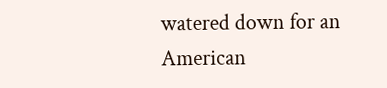watered down for an American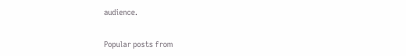audience.


Popular posts from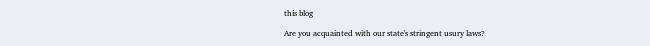this blog

Are you acquainted with our state's stringent usury laws?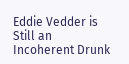Eddie Vedder is Still an Incoherent Drunk